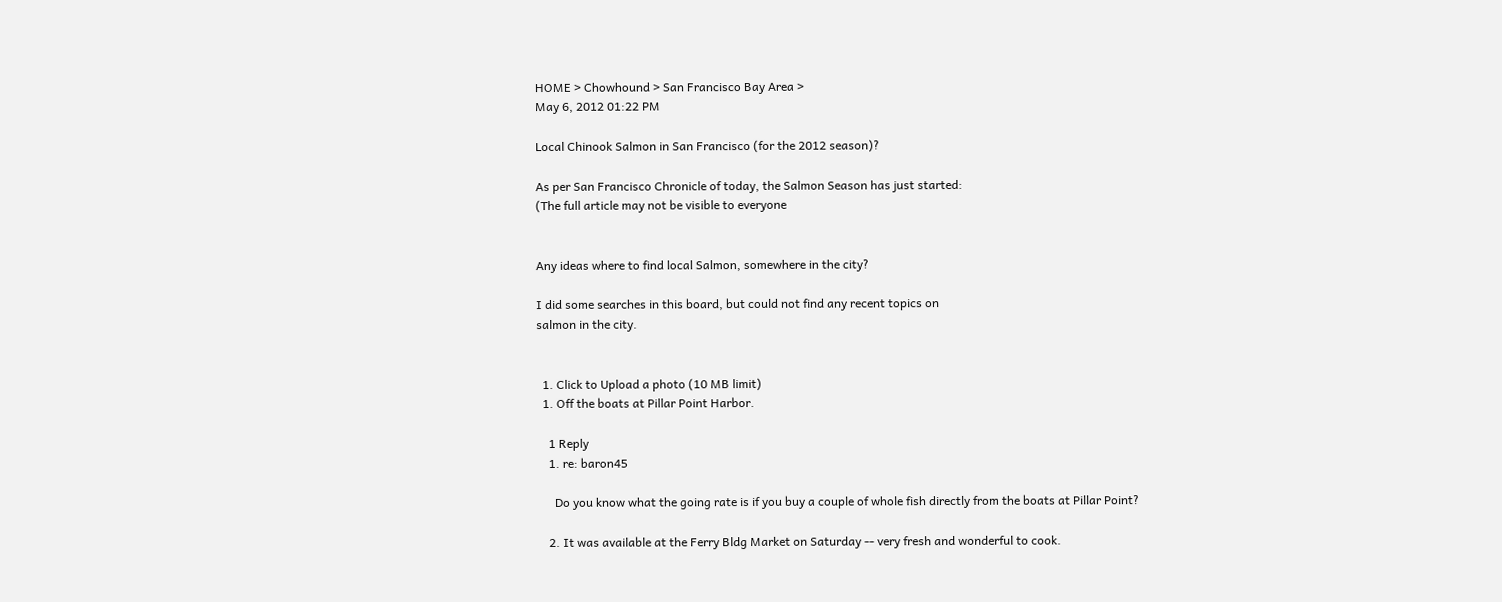HOME > Chowhound > San Francisco Bay Area >
May 6, 2012 01:22 PM

Local Chinook Salmon in San Francisco (for the 2012 season)?

As per San Francisco Chronicle of today, the Salmon Season has just started:
(The full article may not be visible to everyone


Any ideas where to find local Salmon, somewhere in the city?

I did some searches in this board, but could not find any recent topics on
salmon in the city.


  1. Click to Upload a photo (10 MB limit)
  1. Off the boats at Pillar Point Harbor.

    1 Reply
    1. re: baron45

      Do you know what the going rate is if you buy a couple of whole fish directly from the boats at Pillar Point?

    2. It was available at the Ferry Bldg Market on Saturday -- very fresh and wonderful to cook.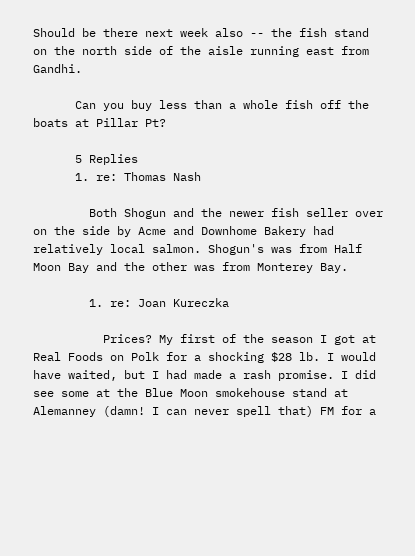Should be there next week also -- the fish stand on the north side of the aisle running east from Gandhi.

      Can you buy less than a whole fish off the boats at Pillar Pt?

      5 Replies
      1. re: Thomas Nash

        Both Shogun and the newer fish seller over on the side by Acme and Downhome Bakery had relatively local salmon. Shogun's was from Half Moon Bay and the other was from Monterey Bay.

        1. re: Joan Kureczka

          Prices? My first of the season I got at Real Foods on Polk for a shocking $28 lb. I would have waited, but I had made a rash promise. I did see some at the Blue Moon smokehouse stand at Alemanney (damn! I can never spell that) FM for a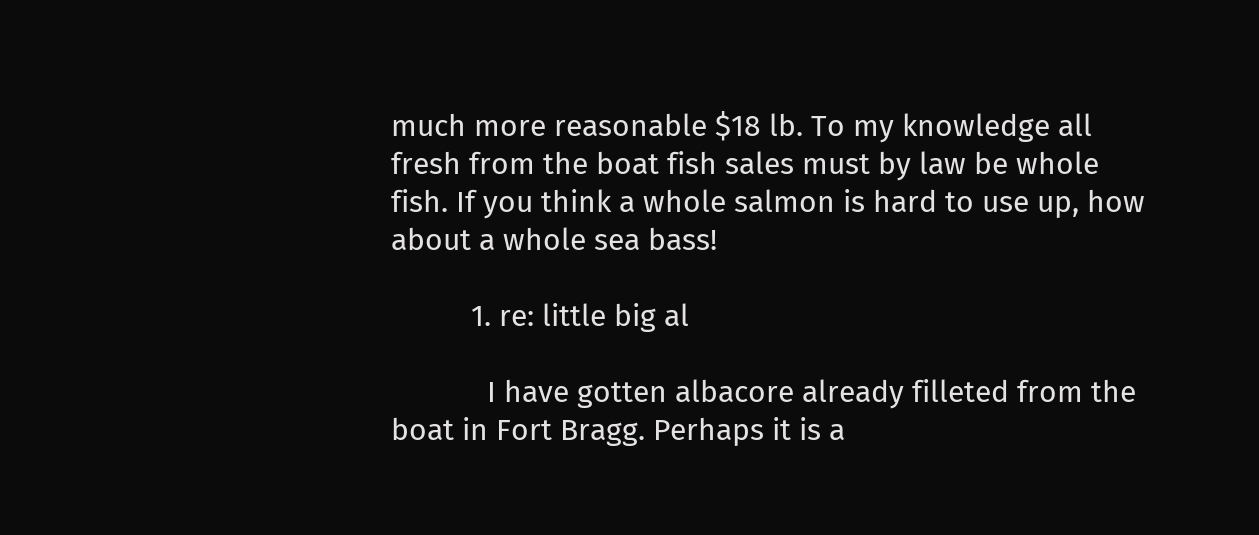much more reasonable $18 lb. To my knowledge all fresh from the boat fish sales must by law be whole fish. If you think a whole salmon is hard to use up, how about a whole sea bass!

          1. re: little big al

            I have gotten albacore already filleted from the boat in Fort Bragg. Perhaps it is a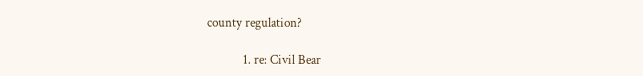county regulation?

            1. re: Civil Bear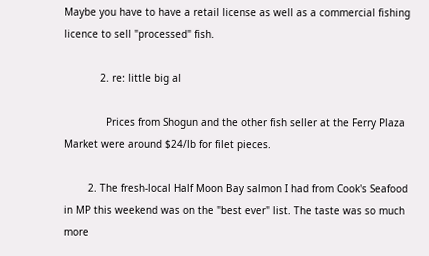Maybe you have to have a retail license as well as a commercial fishing licence to sell "processed" fish.

            2. re: little big al

              Prices from Shogun and the other fish seller at the Ferry Plaza Market were around $24/lb for filet pieces.

        2. The fresh-local Half Moon Bay salmon I had from Cook's Seafood in MP this weekend was on the "best ever" list. The taste was so much more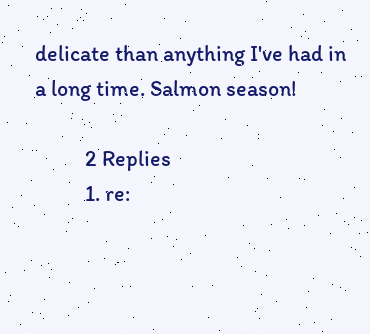delicate than anything I've had in a long time. Salmon season!

          2 Replies
          1. re: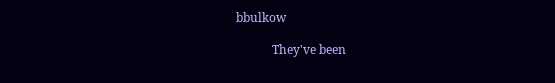bbulkow

            They've been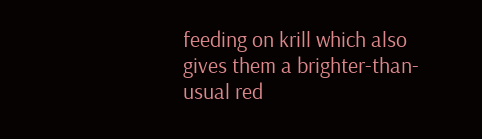feeding on krill which also gives them a brighter-than-usual red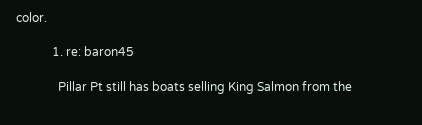color.

            1. re: baron45

              Pillar Pt still has boats selling King Salmon from the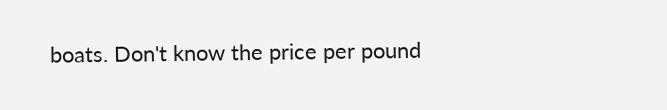boats. Don't know the price per pound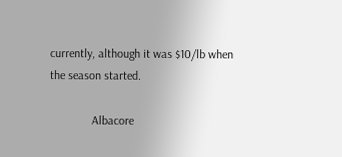currently, although it was $10/lb when the season started.

              Albacore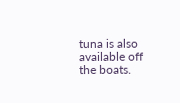tuna is also available off the boats.